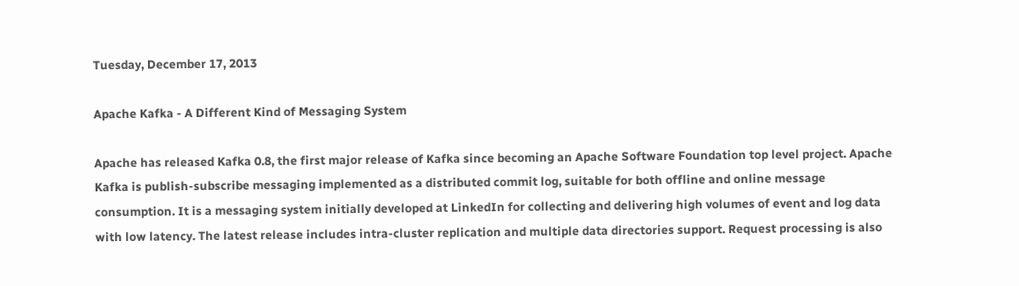Tuesday, December 17, 2013

Apache Kafka - A Different Kind of Messaging System

Apache has released Kafka 0.8, the first major release of Kafka since becoming an Apache Software Foundation top level project. Apache Kafka is publish-subscribe messaging implemented as a distributed commit log, suitable for both offline and online message consumption. It is a messaging system initially developed at LinkedIn for collecting and delivering high volumes of event and log data with low latency. The latest release includes intra-cluster replication and multiple data directories support. Request processing is also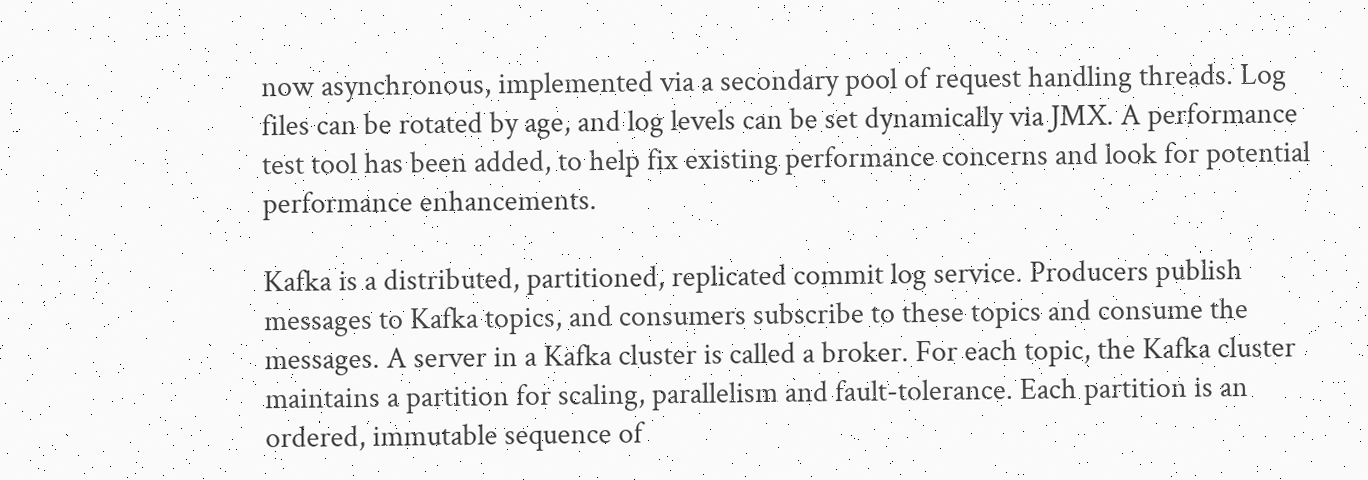now asynchronous, implemented via a secondary pool of request handling threads. Log files can be rotated by age, and log levels can be set dynamically via JMX. A performance test tool has been added, to help fix existing performance concerns and look for potential performance enhancements.

Kafka is a distributed, partitioned, replicated commit log service. Producers publish messages to Kafka topics, and consumers subscribe to these topics and consume the messages. A server in a Kafka cluster is called a broker. For each topic, the Kafka cluster maintains a partition for scaling, parallelism and fault-tolerance. Each partition is an ordered, immutable sequence of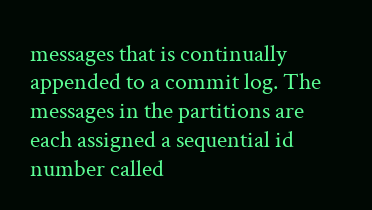messages that is continually appended to a commit log. The messages in the partitions are each assigned a sequential id number called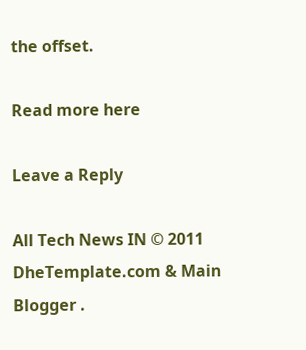the offset.

Read more here

Leave a Reply

All Tech News IN © 2011 DheTemplate.com & Main Blogger .